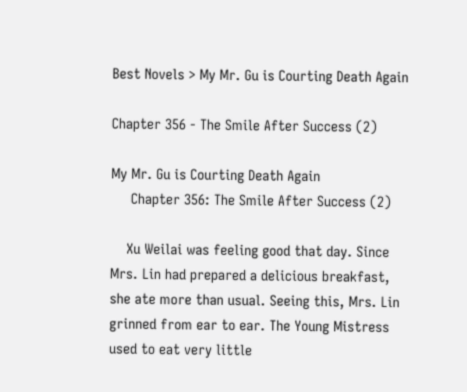Best Novels > My Mr. Gu is Courting Death Again

Chapter 356 - The Smile After Success (2)

My Mr. Gu is Courting Death Again
     Chapter 356: The Smile After Success (2)

    Xu Weilai was feeling good that day. Since Mrs. Lin had prepared a delicious breakfast, she ate more than usual. Seeing this, Mrs. Lin grinned from ear to ear. The Young Mistress used to eat very little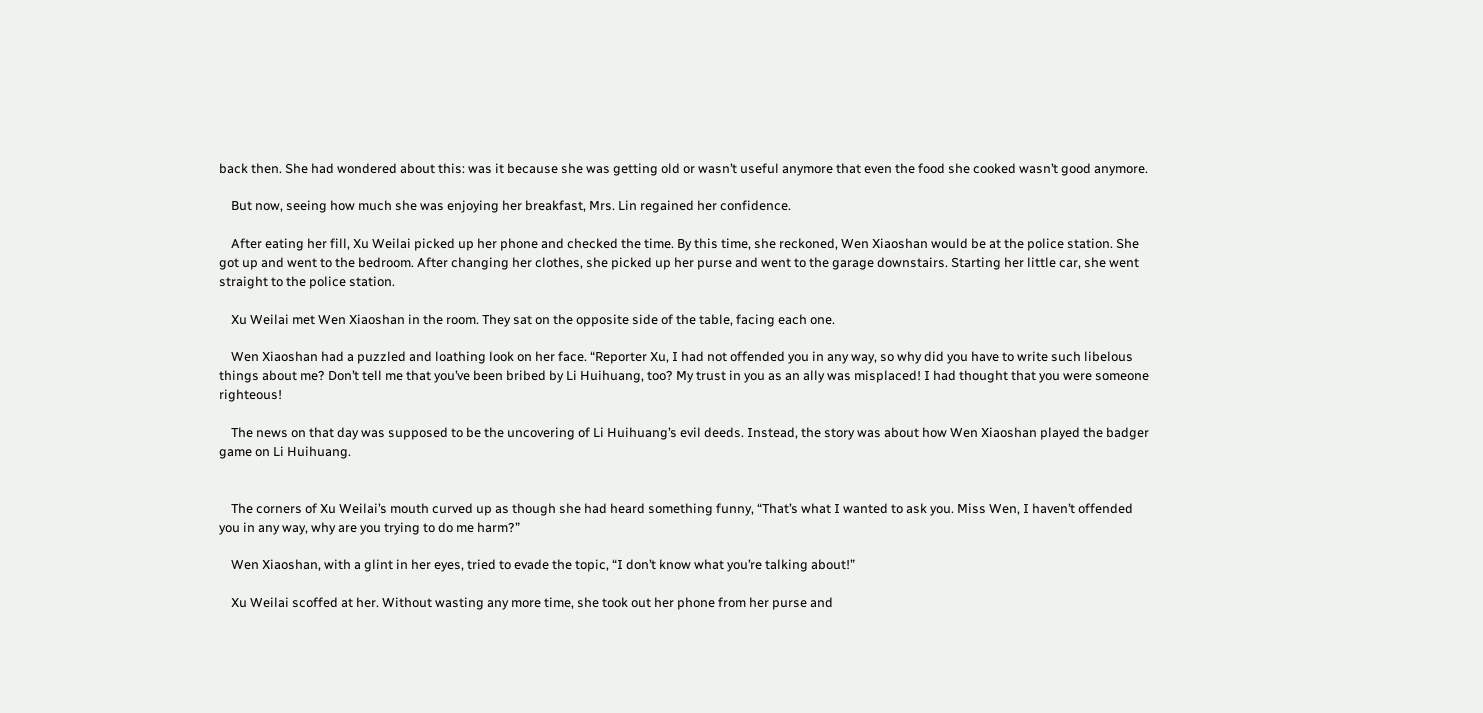back then. She had wondered about this: was it because she was getting old or wasn’t useful anymore that even the food she cooked wasn’t good anymore.

    But now, seeing how much she was enjoying her breakfast, Mrs. Lin regained her confidence.

    After eating her fill, Xu Weilai picked up her phone and checked the time. By this time, she reckoned, Wen Xiaoshan would be at the police station. She got up and went to the bedroom. After changing her clothes, she picked up her purse and went to the garage downstairs. Starting her little car, she went straight to the police station.

    Xu Weilai met Wen Xiaoshan in the room. They sat on the opposite side of the table, facing each one.

    Wen Xiaoshan had a puzzled and loathing look on her face. “Reporter Xu, I had not offended you in any way, so why did you have to write such libelous things about me? Don’t tell me that you’ve been bribed by Li Huihuang, too? My trust in you as an ally was misplaced! I had thought that you were someone righteous!

    The news on that day was supposed to be the uncovering of Li Huihuang’s evil deeds. Instead, the story was about how Wen Xiaoshan played the badger game on Li Huihuang.


    The corners of Xu Weilai’s mouth curved up as though she had heard something funny, “That’s what I wanted to ask you. Miss Wen, I haven’t offended you in any way, why are you trying to do me harm?”

    Wen Xiaoshan, with a glint in her eyes, tried to evade the topic, “I don’t know what you’re talking about!”

    Xu Weilai scoffed at her. Without wasting any more time, she took out her phone from her purse and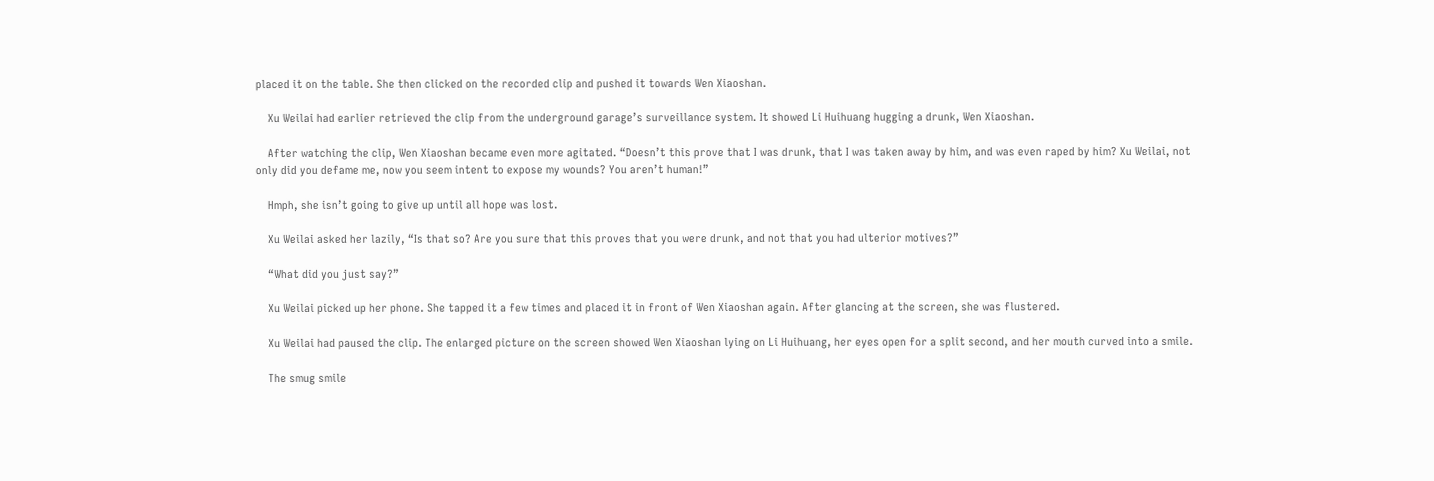placed it on the table. She then clicked on the recorded clip and pushed it towards Wen Xiaoshan.

    Xu Weilai had earlier retrieved the clip from the underground garage’s surveillance system. It showed Li Huihuang hugging a drunk, Wen Xiaoshan.

    After watching the clip, Wen Xiaoshan became even more agitated. “Doesn’t this prove that I was drunk, that I was taken away by him, and was even raped by him? Xu Weilai, not only did you defame me, now you seem intent to expose my wounds? You aren’t human!”

    Hmph, she isn’t going to give up until all hope was lost.

    Xu Weilai asked her lazily, “Is that so? Are you sure that this proves that you were drunk, and not that you had ulterior motives?”

    “What did you just say?”

    Xu Weilai picked up her phone. She tapped it a few times and placed it in front of Wen Xiaoshan again. After glancing at the screen, she was flustered.

    Xu Weilai had paused the clip. The enlarged picture on the screen showed Wen Xiaoshan lying on Li Huihuang, her eyes open for a split second, and her mouth curved into a smile.

    The smug smile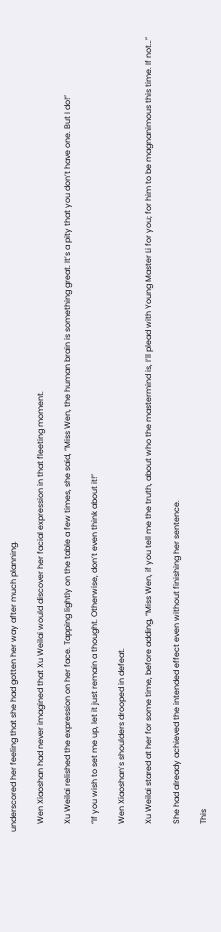underscored her feeling that she had gotten her way after much planning.

    Wen Xiaoshan had never imagined that Xu Weilai would discover her facial expression in that fleeting moment.

    Xu Weilai relished the expression on her face. Tapping lightly on the table a few times, she said, “Miss Wen, the human brain is something great. It’s a pity that you don’t have one. But I do!”

    “If you wish to set me up, let it just remain a thought. Otherwise, don’t even think about it!”

    Wen Xiaoshan’s shoulders drooped in defeat.

    Xu Weilai stared at her for some time, before adding, “Miss Wen, if you tell me the truth, about who the mastermind is, I’ll plead with Young Master Li for you; for him to be magnanimous this time. If not…”

    She had already achieved the intended effect even without finishing her sentence.

    This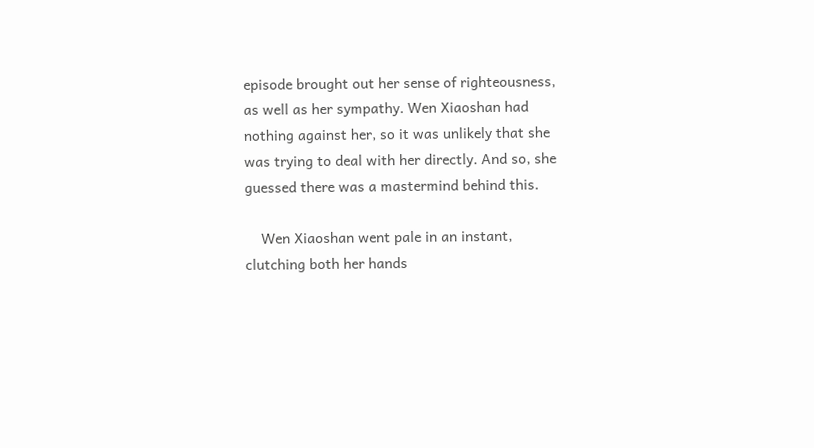episode brought out her sense of righteousness, as well as her sympathy. Wen Xiaoshan had nothing against her, so it was unlikely that she was trying to deal with her directly. And so, she guessed there was a mastermind behind this.

    Wen Xiaoshan went pale in an instant, clutching both her hands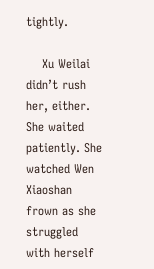tightly.

    Xu Weilai didn’t rush her, either. She waited patiently. She watched Wen Xiaoshan frown as she struggled with herself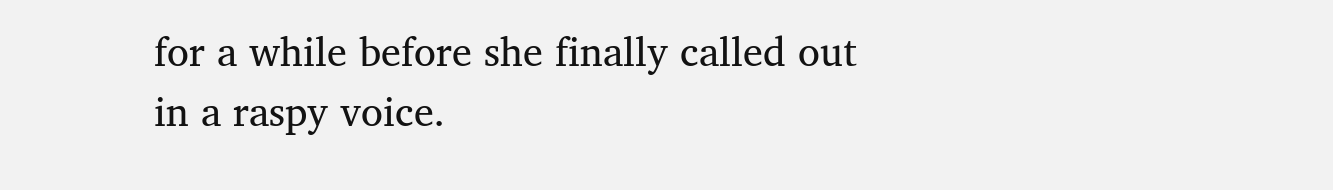for a while before she finally called out in a raspy voice.